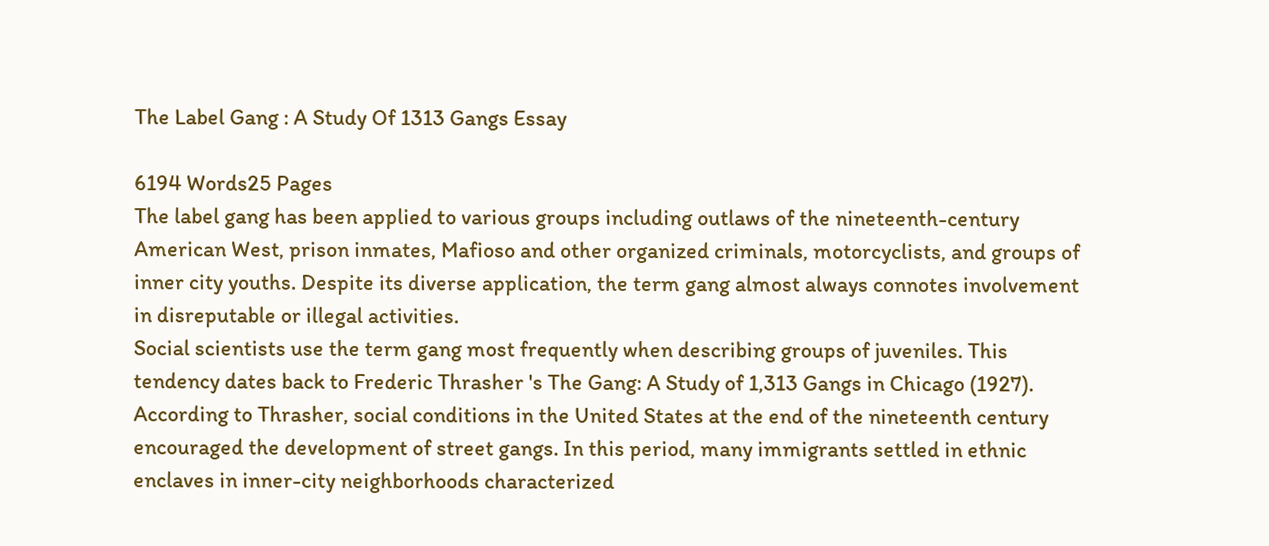The Label Gang : A Study Of 1313 Gangs Essay

6194 Words25 Pages
The label gang has been applied to various groups including outlaws of the nineteenth-century American West, prison inmates, Mafioso and other organized criminals, motorcyclists, and groups of inner city youths. Despite its diverse application, the term gang almost always connotes involvement in disreputable or illegal activities.
Social scientists use the term gang most frequently when describing groups of juveniles. This tendency dates back to Frederic Thrasher 's The Gang: A Study of 1,313 Gangs in Chicago (1927). According to Thrasher, social conditions in the United States at the end of the nineteenth century encouraged the development of street gangs. In this period, many immigrants settled in ethnic enclaves in inner-city neighborhoods characterized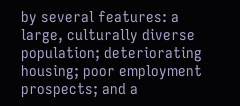by several features: a large, culturally diverse population; deteriorating housing; poor employment prospects; and a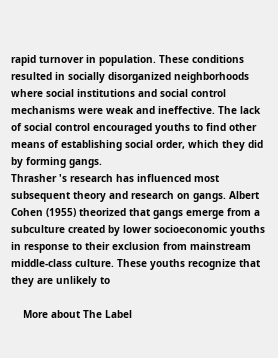rapid turnover in population. These conditions resulted in socially disorganized neighborhoods where social institutions and social control mechanisms were weak and ineffective. The lack of social control encouraged youths to find other means of establishing social order, which they did by forming gangs.
Thrasher 's research has influenced most subsequent theory and research on gangs. Albert Cohen (1955) theorized that gangs emerge from a subculture created by lower socioeconomic youths in response to their exclusion from mainstream middle-class culture. These youths recognize that they are unlikely to

    More about The Label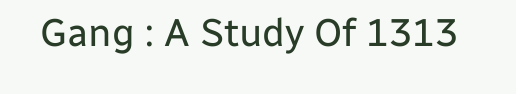Gang : A Study Of 1313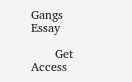Gangs Essay

      Get Access